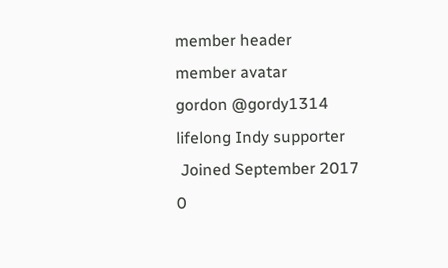member header
member avatar
gordon @gordy1314
lifelong Indy supporter
 Joined September 2017
0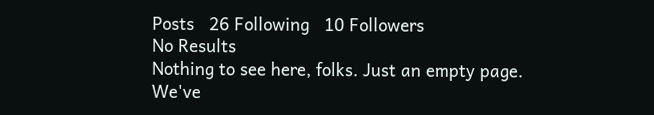Posts   26 Following   10 Followers
No Results
Nothing to see here, folks. Just an empty page. We've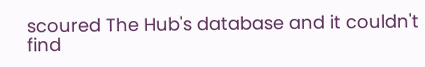scoured The Hub's database and it couldn't find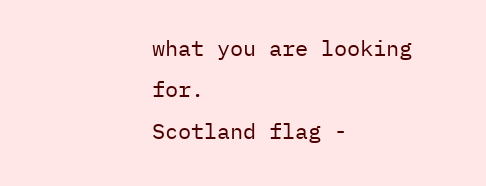what you are looking for.
Scotland flag -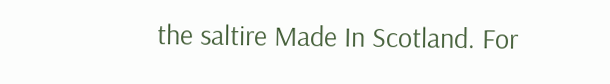the saltire Made In Scotland. For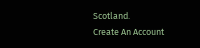Scotland.
Create An Account